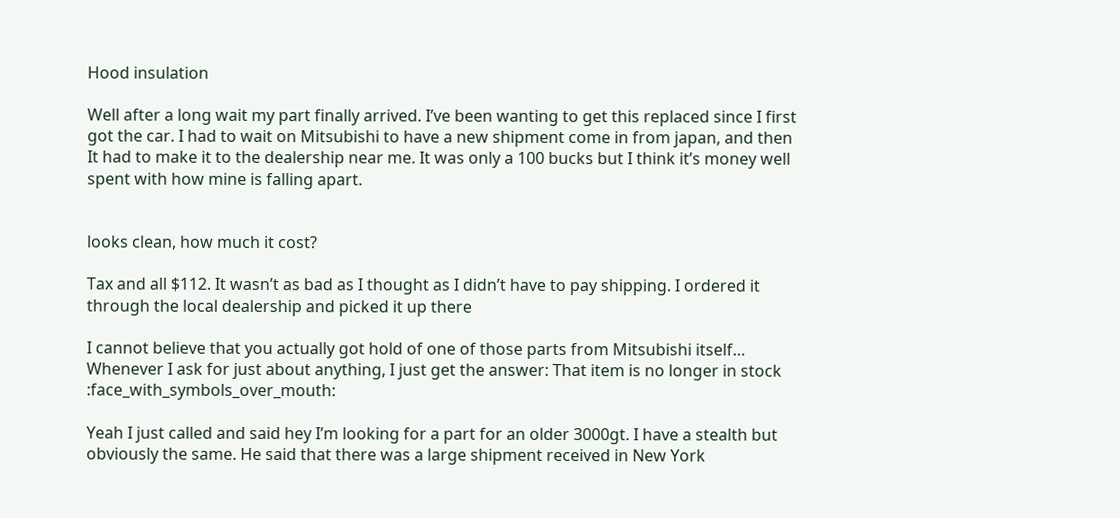Hood insulation

Well after a long wait my part finally arrived. I’ve been wanting to get this replaced since I first got the car. I had to wait on Mitsubishi to have a new shipment come in from japan, and then It had to make it to the dealership near me. It was only a 100 bucks but I think it’s money well spent with how mine is falling apart.


looks clean, how much it cost?

Tax and all $112. It wasn’t as bad as I thought as I didn’t have to pay shipping. I ordered it through the local dealership and picked it up there

I cannot believe that you actually got hold of one of those parts from Mitsubishi itself… Whenever I ask for just about anything, I just get the answer: That item is no longer in stock :face_with_symbols_over_mouth:

Yeah I just called and said hey I’m looking for a part for an older 3000gt. I have a stealth but obviously the same. He said that there was a large shipment received in New York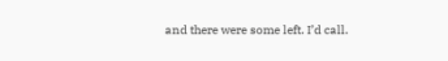and there were some left. I’d call.